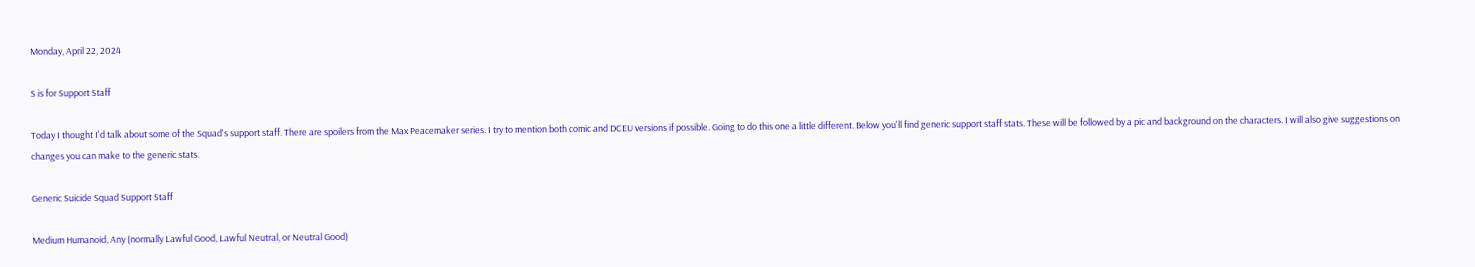Monday, April 22, 2024

S is for Support Staff

Today I thought I'd talk about some of the Squad's support staff. There are spoilers from the Max Peacemaker series. I try to mention both comic and DCEU versions if possible. Going to do this one a little different. Below you'll find generic support staff stats. These will be followed by a pic and background on the characters. I will also give suggestions on changes you can make to the generic stats.

Generic Suicide Squad Support Staff

Medium Humanoid, Any (normally Lawful Good, Lawful Neutral, or Neutral Good)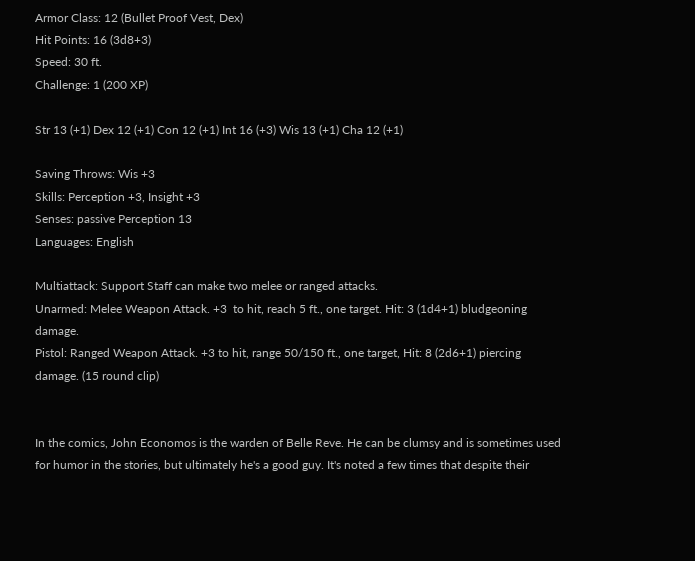Armor Class: 12 (Bullet Proof Vest, Dex)
Hit Points: 16 (3d8+3)
Speed: 30 ft.
Challenge: 1 (200 XP)

Str 13 (+1) Dex 12 (+1) Con 12 (+1) Int 16 (+3) Wis 13 (+1) Cha 12 (+1)

Saving Throws: Wis +3
Skills: Perception +3, Insight +3
Senses: passive Perception 13
Languages: English

Multiattack: Support Staff can make two melee or ranged attacks.
Unarmed: Melee Weapon Attack. +3  to hit, reach 5 ft., one target. Hit: 3 (1d4+1) bludgeoning damage.
Pistol: Ranged Weapon Attack. +3 to hit, range 50/150 ft., one target, Hit: 8 (2d6+1) piercing damage. (15 round clip)


In the comics, John Economos is the warden of Belle Reve. He can be clumsy and is sometimes used for humor in the stories, but ultimately he's a good guy. It's noted a few times that despite their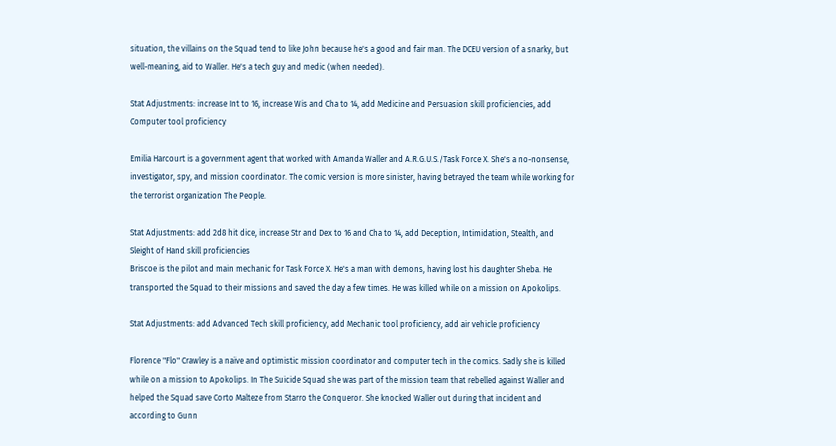situation, the villains on the Squad tend to like John because he's a good and fair man. The DCEU version of a snarky, but well-meaning, aid to Waller. He's a tech guy and medic (when needed).

Stat Adjustments: increase Int to 16, increase Wis and Cha to 14, add Medicine and Persuasion skill proficiencies, add Computer tool proficiency

Emilia Harcourt is a government agent that worked with Amanda Waller and A.R.G.U.S./Task Force X. She's a no-nonsense, investigator, spy, and mission coordinator. The comic version is more sinister, having betrayed the team while working for the terrorist organization The People.

Stat Adjustments: add 2d8 hit dice, increase Str and Dex to 16 and Cha to 14, add Deception, Intimidation, Stealth, and Sleight of Hand skill proficiencies
Briscoe is the pilot and main mechanic for Task Force X. He's a man with demons, having lost his daughter Sheba. He transported the Squad to their missions and saved the day a few times. He was killed while on a mission on Apokolips.

Stat Adjustments: add Advanced Tech skill proficiency, add Mechanic tool proficiency, add air vehicle proficiency

Florence "Flo" Crawley is a naïve and optimistic mission coordinator and computer tech in the comics. Sadly she is killed while on a mission to Apokolips. In The Suicide Squad she was part of the mission team that rebelled against Waller and helped the Squad save Corto Malteze from Starro the Conqueror. She knocked Waller out during that incident and according to Gunn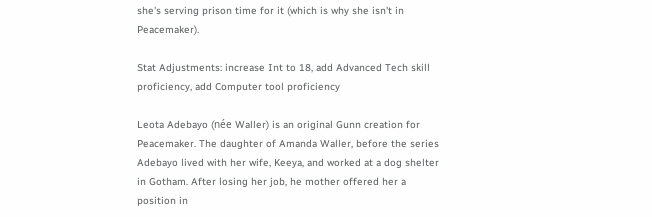she's serving prison time for it (which is why she isn't in Peacemaker).

Stat Adjustments: increase Int to 18, add Advanced Tech skill proficiency, add Computer tool proficiency

Leota Adebayo (née Waller) is an original Gunn creation for Peacemaker. The daughter of Amanda Waller, before the series Adebayo lived with her wife, Keeya, and worked at a dog shelter in Gotham. After losing her job, he mother offered her a position in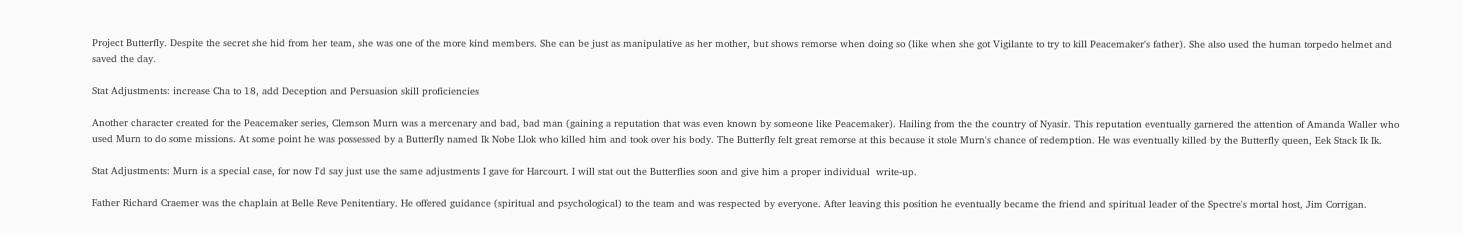Project Butterfly. Despite the secret she hid from her team, she was one of the more kind members. She can be just as manipulative as her mother, but shows remorse when doing so (like when she got Vigilante to try to kill Peacemaker's father). She also used the human torpedo helmet and saved the day.

Stat Adjustments: increase Cha to 18, add Deception and Persuasion skill proficiencies

Another character created for the Peacemaker series, Clemson Murn was a mercenary and bad, bad man (gaining a reputation that was even known by someone like Peacemaker). Hailing from the the country of Nyasir. This reputation eventually garnered the attention of Amanda Waller who used Murn to do some missions. At some point he was possessed by a Butterfly named Ik Nobe Llok who killed him and took over his body. The Butterfly felt great remorse at this because it stole Murn's chance of redemption. He was eventually killed by the Butterfly queen, Eek Stack Ik Ik.

Stat Adjustments: Murn is a special case, for now I'd say just use the same adjustments I gave for Harcourt. I will stat out the Butterflies soon and give him a proper individual  write-up.

Father Richard Craemer was the chaplain at Belle Reve Penitentiary. He offered guidance (spiritual and psychological) to the team and was respected by everyone. After leaving this position he eventually became the friend and spiritual leader of the Spectre's mortal host, Jim Corrigan.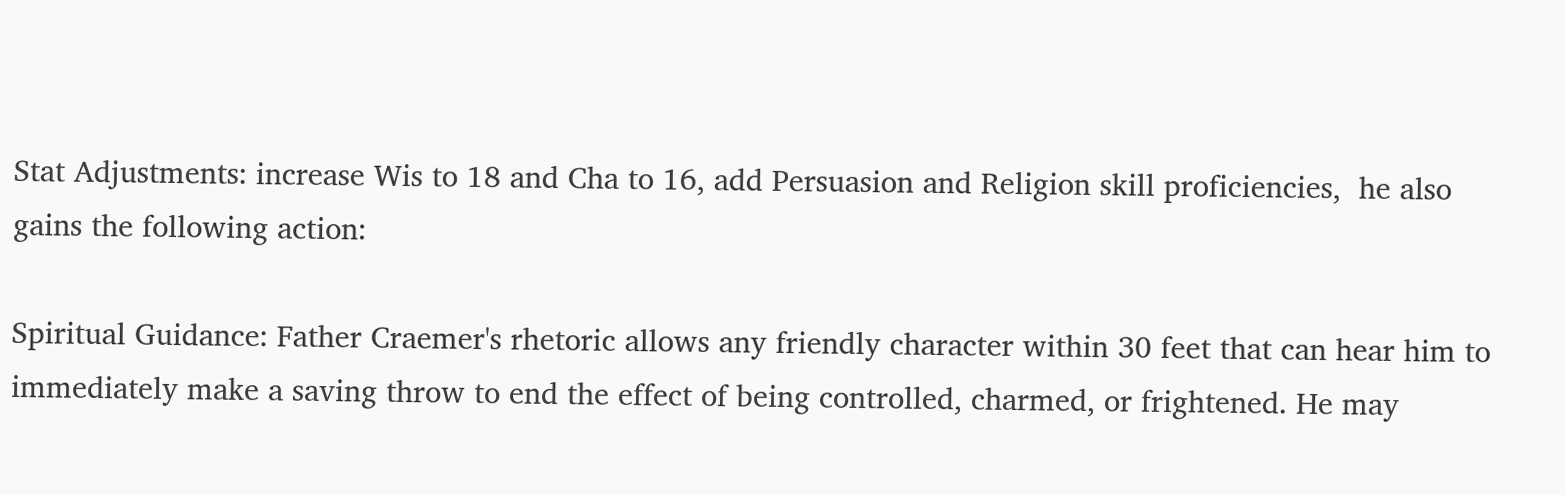Stat Adjustments: increase Wis to 18 and Cha to 16, add Persuasion and Religion skill proficiencies,  he also gains the following action:

Spiritual Guidance: Father Craemer's rhetoric allows any friendly character within 30 feet that can hear him to immediately make a saving throw to end the effect of being controlled, charmed, or frightened. He may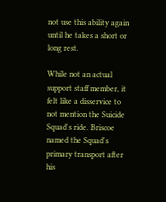not use this ability again until he takes a short or long rest.

While not an actual support staff member, it felt like a disservice to not mention the Suicide Squad's ride. Briscoe named the Squad's primary transport after his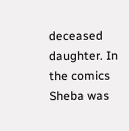deceased daughter. In the comics Sheba was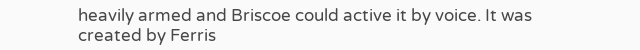heavily armed and Briscoe could active it by voice. It was created by Ferris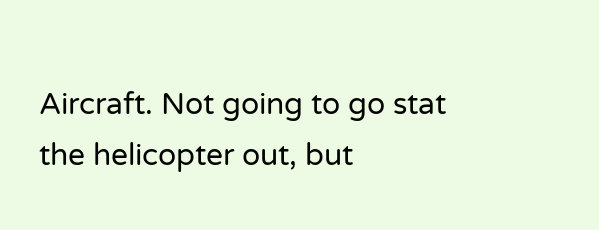Aircraft. Not going to go stat the helicopter out, but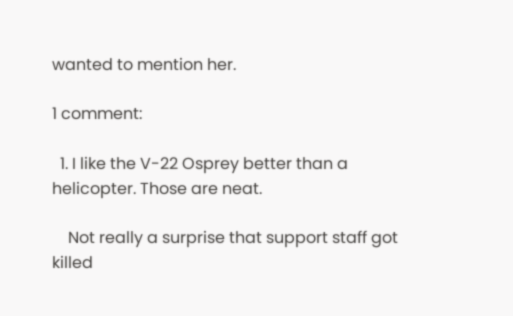wanted to mention her.

1 comment:

  1. I like the V-22 Osprey better than a helicopter. Those are neat.

    Not really a surprise that support staff got killed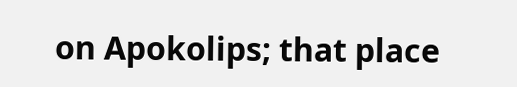on Apokolips; that place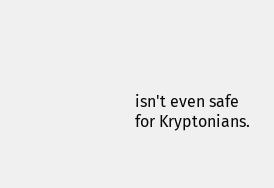isn't even safe for Kryptonians.